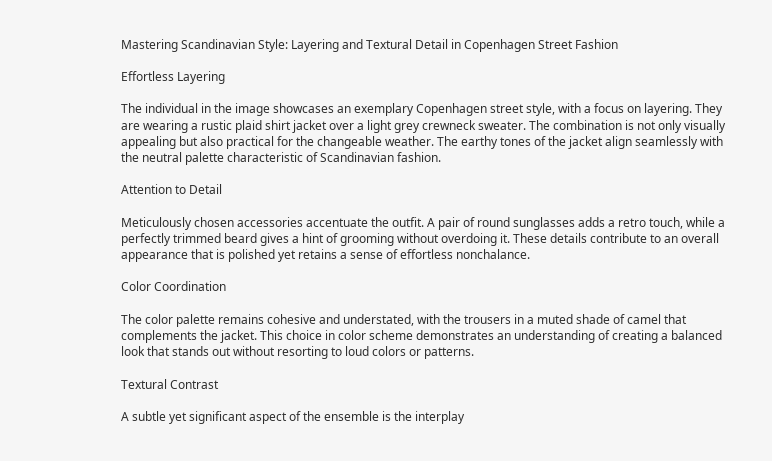Mastering Scandinavian Style: Layering and Textural Detail in Copenhagen Street Fashion

Effortless Layering

The individual in the image showcases an exemplary Copenhagen street style, with a focus on layering. They are wearing a rustic plaid shirt jacket over a light grey crewneck sweater. The combination is not only visually appealing but also practical for the changeable weather. The earthy tones of the jacket align seamlessly with the neutral palette characteristic of Scandinavian fashion.

Attention to Detail

Meticulously chosen accessories accentuate the outfit. A pair of round sunglasses adds a retro touch, while a perfectly trimmed beard gives a hint of grooming without overdoing it. These details contribute to an overall appearance that is polished yet retains a sense of effortless nonchalance.

Color Coordination

The color palette remains cohesive and understated, with the trousers in a muted shade of camel that complements the jacket. This choice in color scheme demonstrates an understanding of creating a balanced look that stands out without resorting to loud colors or patterns.

Textural Contrast

A subtle yet significant aspect of the ensemble is the interplay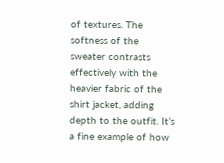of textures. The softness of the sweater contrasts effectively with the heavier fabric of the shirt jacket, adding depth to the outfit. It’s a fine example of how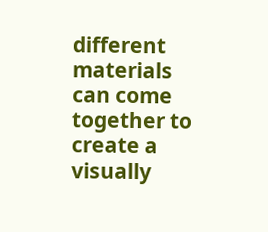different materials can come together to create a visually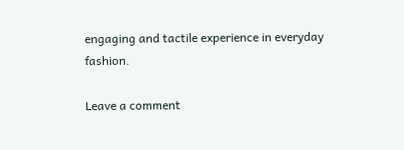engaging and tactile experience in everyday fashion.

Leave a comment